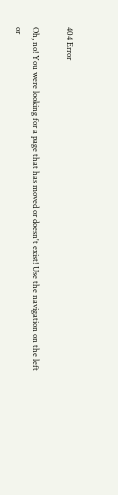404 Error

Oh, no! You were looking for a page that has moved or doesn't exist! Use the navigation on the left or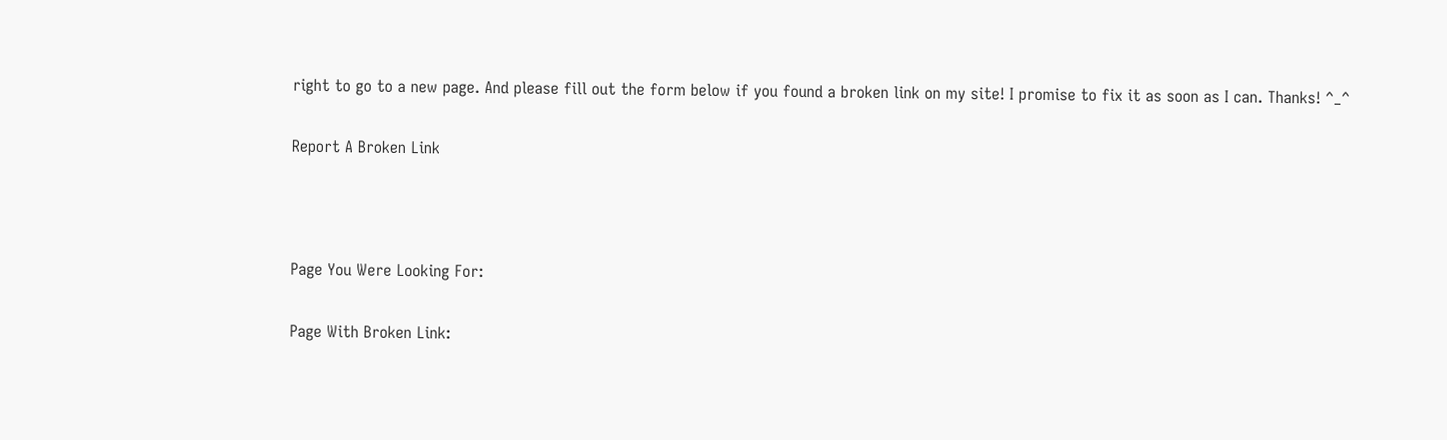right to go to a new page. And please fill out the form below if you found a broken link on my site! I promise to fix it as soon as I can. Thanks! ^_^

Report A Broken Link



Page You Were Looking For:

Page With Broken Link: